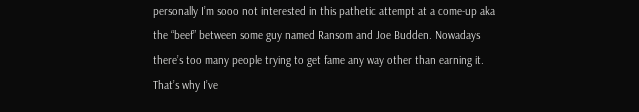personally I’m sooo not interested in this pathetic attempt at a come-up aka the “beef” between some guy named Ransom and Joe Budden. Nowadays there’s too many people trying to get fame any way other than earning it. That’s why I’ve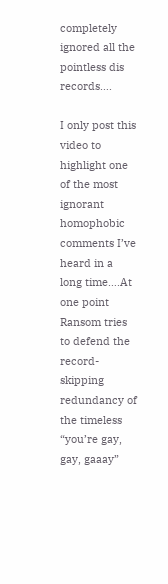completely ignored all the pointless dis records….

I only post this video to highlight one of the most ignorant homophobic comments I’ve heard in a long time….At one point Ransom tries to defend the record-skipping redundancy of the timeless “you’re gay, gay, gaaay”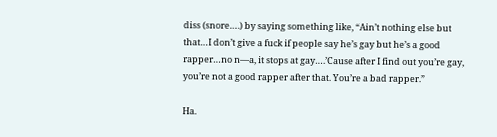diss (snore….) by saying something like, “Ain’t nothing else but that…I don’t give a fuck if people say he’s gay but he’s a good rapper…no n—a, it stops at gay….’Cause after I find out you’re gay, you’re not a good rapper after that. You’re a bad rapper.”

Ha.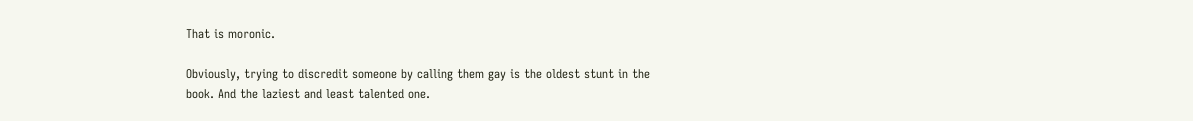That is moronic.

Obviously, trying to discredit someone by calling them gay is the oldest stunt in the book. And the laziest and least talented one.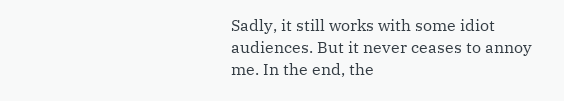Sadly, it still works with some idiot audiences. But it never ceases to annoy me. In the end, the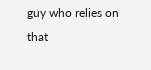guy who relies on that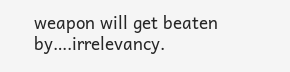weapon will get beaten by….irrelevancy.